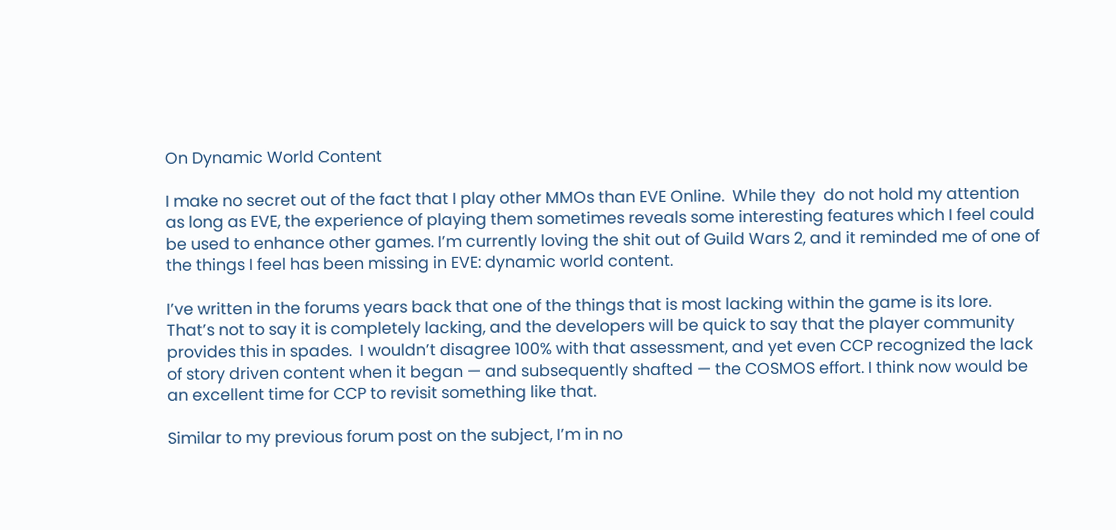On Dynamic World Content

I make no secret out of the fact that I play other MMOs than EVE Online.  While they  do not hold my attention as long as EVE, the experience of playing them sometimes reveals some interesting features which I feel could be used to enhance other games. I’m currently loving the shit out of Guild Wars 2, and it reminded me of one of the things I feel has been missing in EVE: dynamic world content.

I’ve written in the forums years back that one of the things that is most lacking within the game is its lore. That’s not to say it is completely lacking, and the developers will be quick to say that the player community provides this in spades.  I wouldn’t disagree 100% with that assessment, and yet even CCP recognized the lack of story driven content when it began — and subsequently shafted — the COSMOS effort. I think now would be an excellent time for CCP to revisit something like that.

Similar to my previous forum post on the subject, I’m in no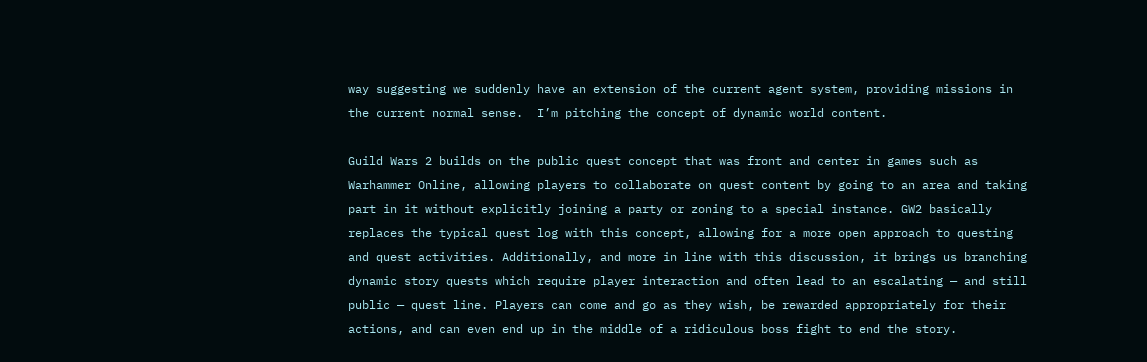way suggesting we suddenly have an extension of the current agent system, providing missions in the current normal sense.  I’m pitching the concept of dynamic world content.

Guild Wars 2 builds on the public quest concept that was front and center in games such as Warhammer Online, allowing players to collaborate on quest content by going to an area and taking part in it without explicitly joining a party or zoning to a special instance. GW2 basically replaces the typical quest log with this concept, allowing for a more open approach to questing and quest activities. Additionally, and more in line with this discussion, it brings us branching dynamic story quests which require player interaction and often lead to an escalating — and still public — quest line. Players can come and go as they wish, be rewarded appropriately for their actions, and can even end up in the middle of a ridiculous boss fight to end the story.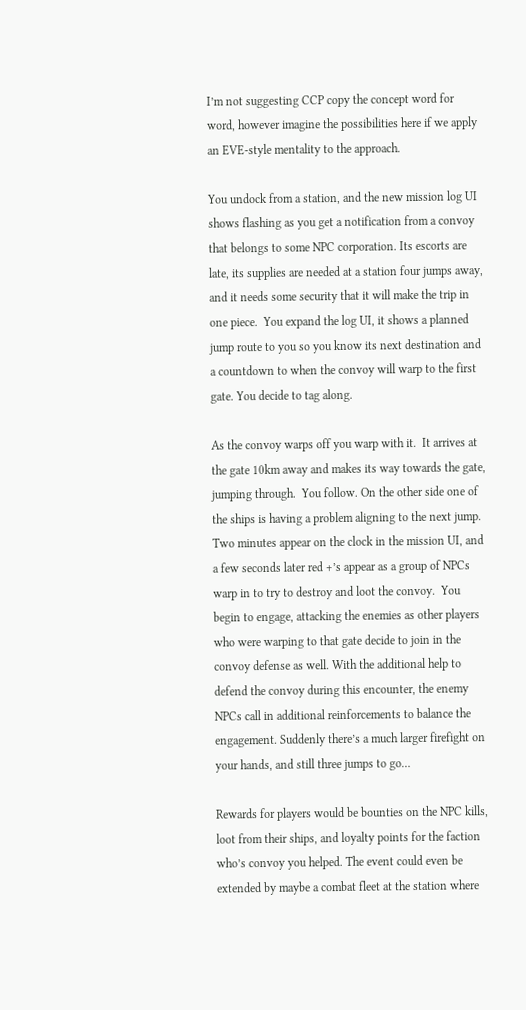I’m not suggesting CCP copy the concept word for word, however imagine the possibilities here if we apply an EVE-style mentality to the approach.

You undock from a station, and the new mission log UI shows flashing as you get a notification from a convoy that belongs to some NPC corporation. Its escorts are late, its supplies are needed at a station four jumps away, and it needs some security that it will make the trip in one piece.  You expand the log UI, it shows a planned jump route to you so you know its next destination and a countdown to when the convoy will warp to the first gate. You decide to tag along.

As the convoy warps off you warp with it.  It arrives at the gate 10km away and makes its way towards the gate, jumping through.  You follow. On the other side one of the ships is having a problem aligning to the next jump. Two minutes appear on the clock in the mission UI, and a few seconds later red +’s appear as a group of NPCs warp in to try to destroy and loot the convoy.  You begin to engage, attacking the enemies as other players who were warping to that gate decide to join in the convoy defense as well. With the additional help to defend the convoy during this encounter, the enemy NPCs call in additional reinforcements to balance the engagement. Suddenly there’s a much larger firefight on your hands, and still three jumps to go…

Rewards for players would be bounties on the NPC kills, loot from their ships, and loyalty points for the faction who’s convoy you helped. The event could even be extended by maybe a combat fleet at the station where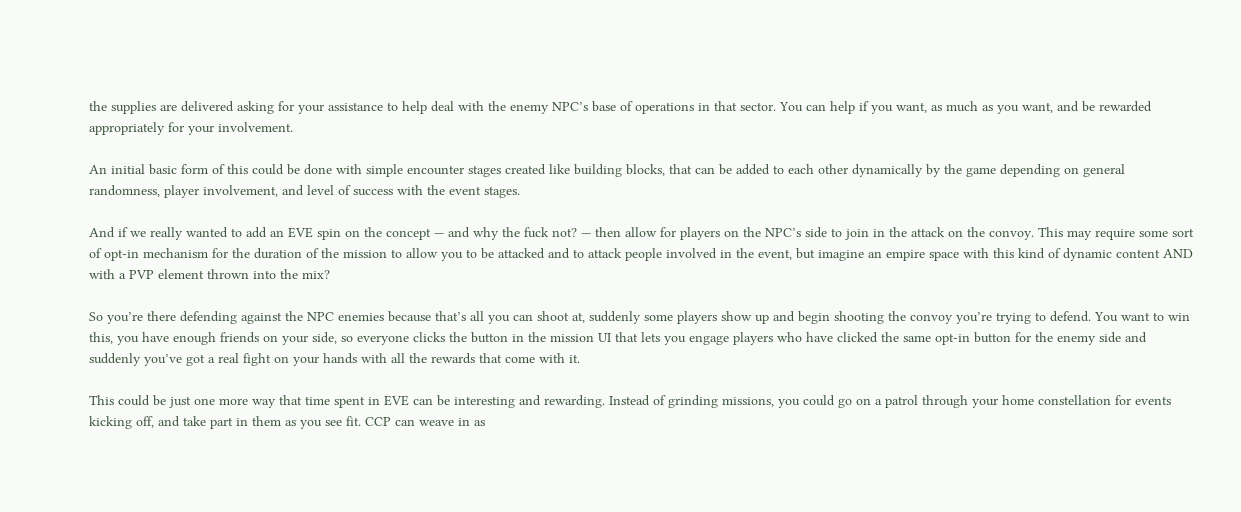the supplies are delivered asking for your assistance to help deal with the enemy NPC’s base of operations in that sector. You can help if you want, as much as you want, and be rewarded appropriately for your involvement.

An initial basic form of this could be done with simple encounter stages created like building blocks, that can be added to each other dynamically by the game depending on general randomness, player involvement, and level of success with the event stages.

And if we really wanted to add an EVE spin on the concept — and why the fuck not? — then allow for players on the NPC’s side to join in the attack on the convoy. This may require some sort of opt-in mechanism for the duration of the mission to allow you to be attacked and to attack people involved in the event, but imagine an empire space with this kind of dynamic content AND with a PVP element thrown into the mix?

So you’re there defending against the NPC enemies because that’s all you can shoot at, suddenly some players show up and begin shooting the convoy you’re trying to defend. You want to win this, you have enough friends on your side, so everyone clicks the button in the mission UI that lets you engage players who have clicked the same opt-in button for the enemy side and suddenly you’ve got a real fight on your hands with all the rewards that come with it.

This could be just one more way that time spent in EVE can be interesting and rewarding. Instead of grinding missions, you could go on a patrol through your home constellation for events kicking off, and take part in them as you see fit. CCP can weave in as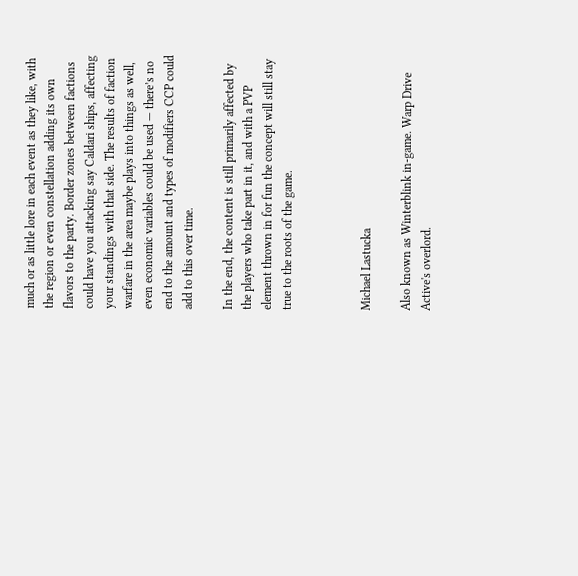much or as little lore in each event as they like, with the region or even constellation adding its own flavors to the party. Border zones between factions could have you attacking say Caldari ships, affecting your standings with that side. The results of faction warfare in the area maybe plays into things as well, even economic variables could be used — there’s no end to the amount and types of modifiers CCP could add to this over time.

In the end, the content is still primarily affected by the players who take part in it, and with a PVP element thrown in for fun the concept will still stay true to the roots of the game.



Michael Lastucka

Also known as Winterblink in-game. Warp Drive Active's overlord.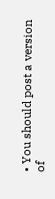• You should post a version of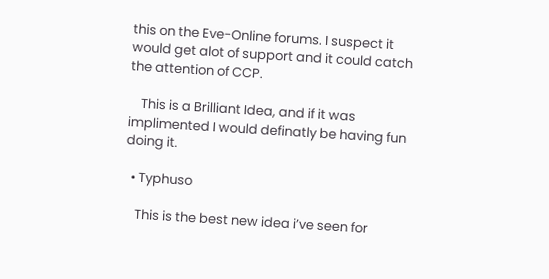this on the Eve-Online forums. I suspect it would get alot of support and it could catch the attention of CCP.

    This is a Brilliant Idea, and if it was implimented I would definatly be having fun doing it.

  • Typhuso

    This is the best new idea i’ve seen for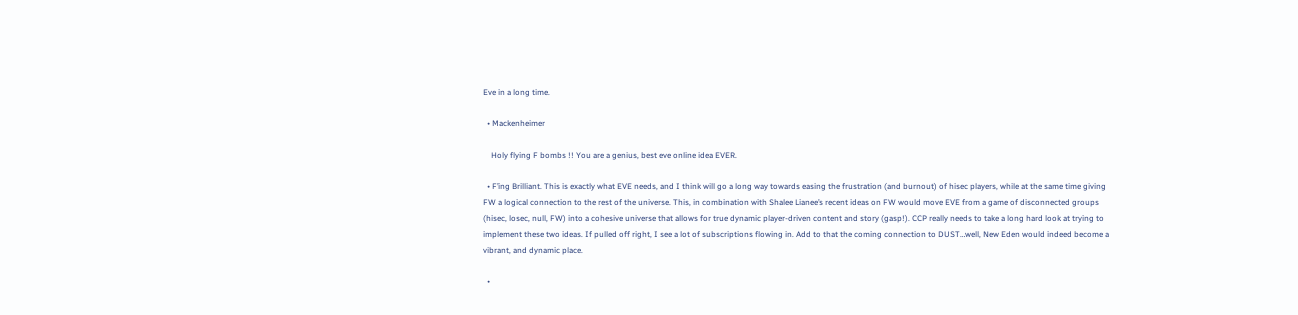Eve in a long time.

  • Mackenheimer

    Holy flying F bombs !! You are a genius, best eve online idea EVER.

  • F’ing Brilliant. This is exactly what EVE needs, and I think will go a long way towards easing the frustration (and burnout) of hisec players, while at the same time giving FW a logical connection to the rest of the universe. This, in combination with Shalee Lianee’s recent ideas on FW would move EVE from a game of disconnected groups (hisec, losec, null, FW) into a cohesive universe that allows for true dynamic player-driven content and story (gasp!). CCP really needs to take a long hard look at trying to implement these two ideas. If pulled off right, I see a lot of subscriptions flowing in. Add to that the coming connection to DUST…well, New Eden would indeed become a vibrant, and dynamic place.

  •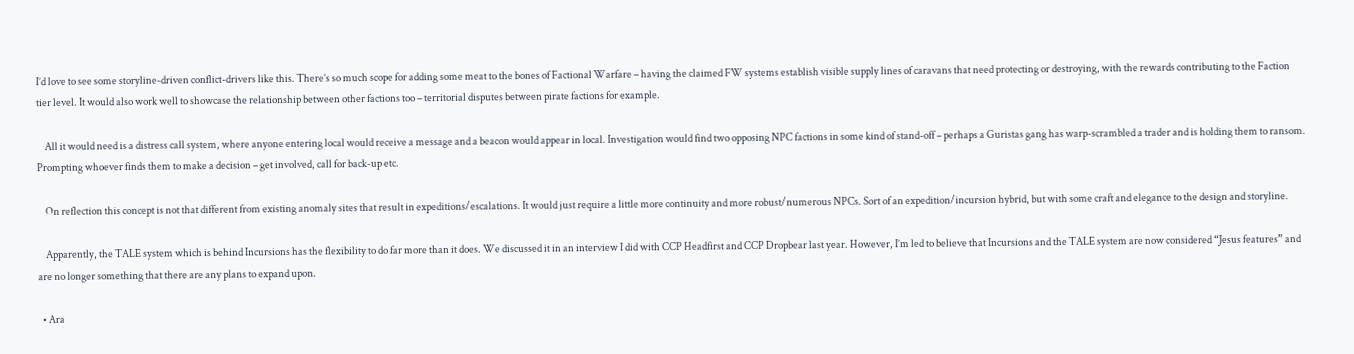I’d love to see some storyline-driven conflict-drivers like this. There’s so much scope for adding some meat to the bones of Factional Warfare – having the claimed FW systems establish visible supply lines of caravans that need protecting or destroying, with the rewards contributing to the Faction tier level. It would also work well to showcase the relationship between other factions too – territorial disputes between pirate factions for example.

    All it would need is a distress call system, where anyone entering local would receive a message and a beacon would appear in local. Investigation would find two opposing NPC factions in some kind of stand-off – perhaps a Guristas gang has warp-scrambled a trader and is holding them to ransom. Prompting whoever finds them to make a decision – get involved, call for back-up etc.

    On reflection this concept is not that different from existing anomaly sites that result in expeditions/escalations. It would just require a little more continuity and more robust/numerous NPCs. Sort of an expedition/incursion hybrid, but with some craft and elegance to the design and storyline.

    Apparently, the TALE system which is behind Incursions has the flexibility to do far more than it does. We discussed it in an interview I did with CCP Headfirst and CCP Dropbear last year. However, I’m led to believe that Incursions and the TALE system are now considered “Jesus features” and are no longer something that there are any plans to expand upon.

  • Ara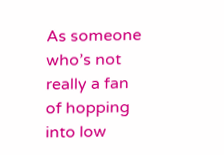As someone who’s not really a fan of hopping into low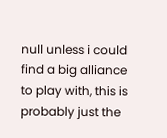null unless i could find a big alliance to play with, this is probably just the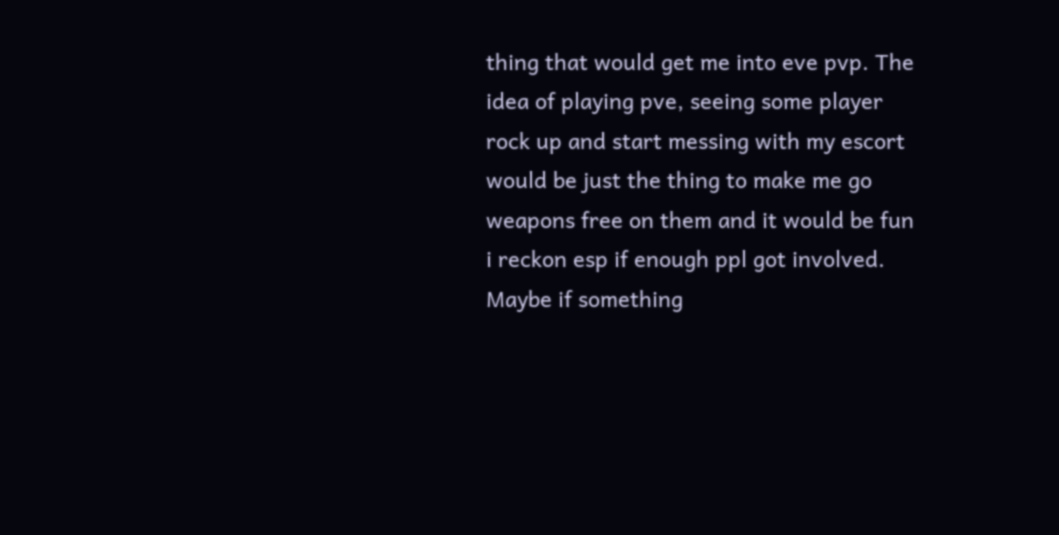thing that would get me into eve pvp. The idea of playing pve, seeing some player rock up and start messing with my escort would be just the thing to make me go weapons free on them and it would be fun i reckon esp if enough ppl got involved. Maybe if something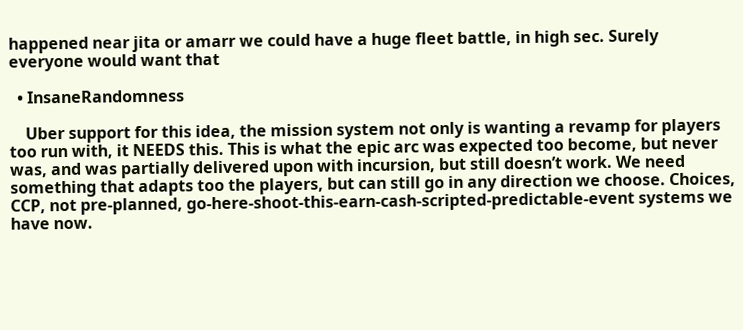happened near jita or amarr we could have a huge fleet battle, in high sec. Surely everyone would want that

  • InsaneRandomness

    Uber support for this idea, the mission system not only is wanting a revamp for players too run with, it NEEDS this. This is what the epic arc was expected too become, but never was, and was partially delivered upon with incursion, but still doesn’t work. We need something that adapts too the players, but can still go in any direction we choose. Choices, CCP, not pre-planned, go-here-shoot-this-earn-cash-scripted-predictable-event systems we have now.